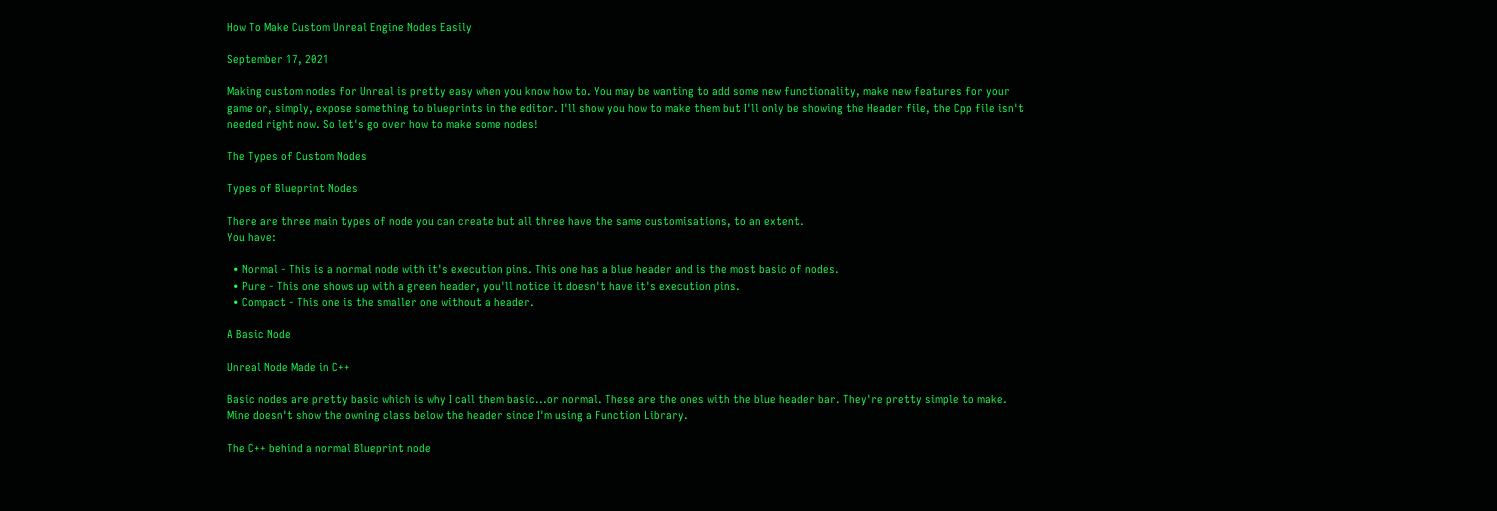How To Make Custom Unreal Engine Nodes Easily

September 17, 2021

Making custom nodes for Unreal is pretty easy when you know how to. You may be wanting to add some new functionality, make new features for your game or, simply, expose something to blueprints in the editor. I'll show you how to make them but I'll only be showing the Header file, the Cpp file isn't needed right now. So let's go over how to make some nodes!

The Types of Custom Nodes

Types of Blueprint Nodes

There are three main types of node you can create but all three have the same customisations, to an extent.
You have:

  • Normal - This is a normal node with it's execution pins. This one has a blue header and is the most basic of nodes.
  • Pure - This one shows up with a green header, you'll notice it doesn't have it's execution pins.
  • Compact - This one is the smaller one without a header.

A Basic Node

Unreal Node Made in C++

Basic nodes are pretty basic which is why I call them basic...or normal. These are the ones with the blue header bar. They're pretty simple to make. Mine doesn't show the owning class below the header since I'm using a Function Library.

The C++ behind a normal Blueprint node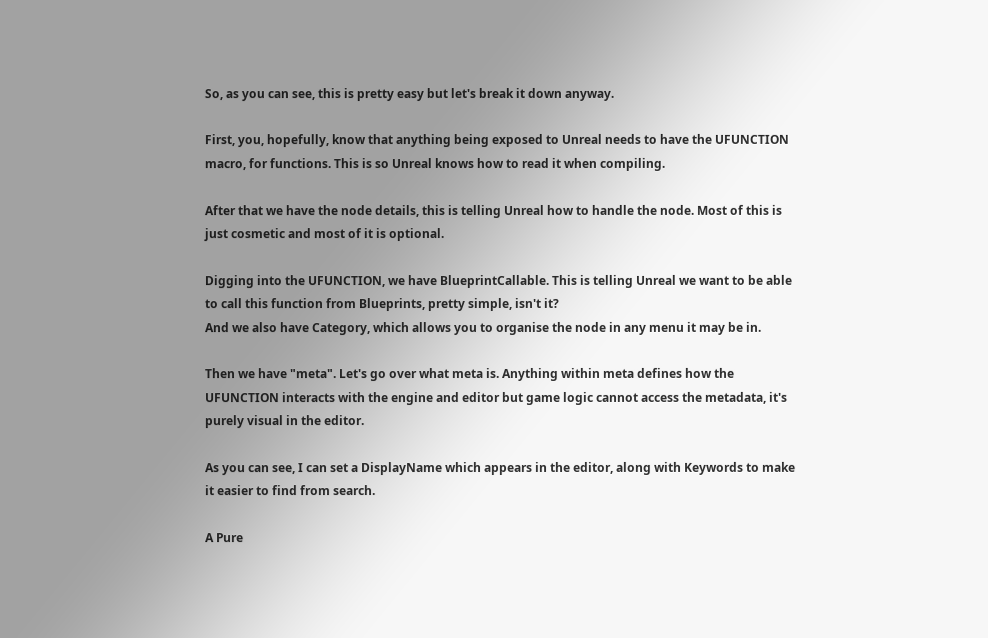So, as you can see, this is pretty easy but let's break it down anyway.

First, you, hopefully, know that anything being exposed to Unreal needs to have the UFUNCTION macro, for functions. This is so Unreal knows how to read it when compiling.

After that we have the node details, this is telling Unreal how to handle the node. Most of this is just cosmetic and most of it is optional.

Digging into the UFUNCTION, we have BlueprintCallable. This is telling Unreal we want to be able to call this function from Blueprints, pretty simple, isn't it?
And we also have Category, which allows you to organise the node in any menu it may be in.

Then we have "meta". Let's go over what meta is. Anything within meta defines how the UFUNCTION interacts with the engine and editor but game logic cannot access the metadata, it's purely visual in the editor.

As you can see, I can set a DisplayName which appears in the editor, along with Keywords to make it easier to find from search.

A Pure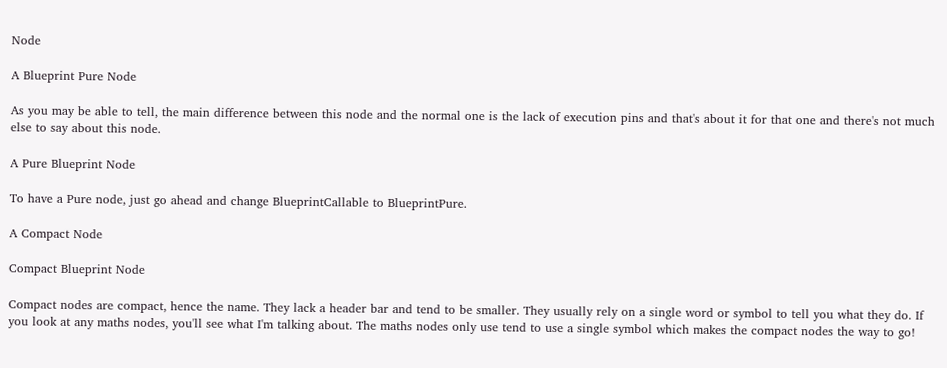Node

A Blueprint Pure Node

As you may be able to tell, the main difference between this node and the normal one is the lack of execution pins and that's about it for that one and there's not much else to say about this node.

A Pure Blueprint Node

To have a Pure node, just go ahead and change BlueprintCallable to BlueprintPure.

A Compact Node

Compact Blueprint Node

Compact nodes are compact, hence the name. They lack a header bar and tend to be smaller. They usually rely on a single word or symbol to tell you what they do. If you look at any maths nodes, you'll see what I'm talking about. The maths nodes only use tend to use a single symbol which makes the compact nodes the way to go!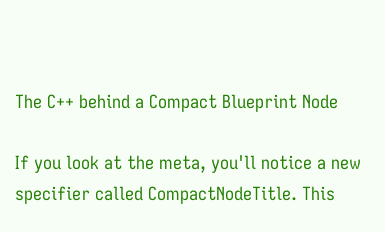The C++ behind a Compact Blueprint Node

If you look at the meta, you'll notice a new specifier called CompactNodeTitle. This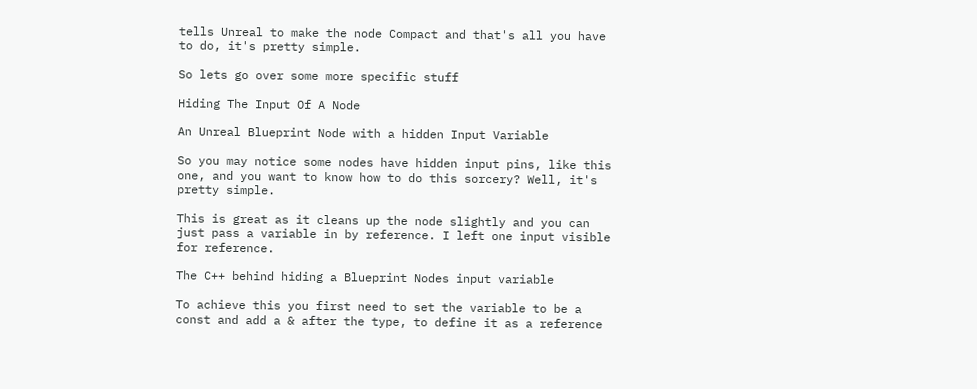tells Unreal to make the node Compact and that's all you have to do, it's pretty simple.

So lets go over some more specific stuff

Hiding The Input Of A Node

An Unreal Blueprint Node with a hidden Input Variable

So you may notice some nodes have hidden input pins, like this one, and you want to know how to do this sorcery? Well, it's pretty simple.

This is great as it cleans up the node slightly and you can just pass a variable in by reference. I left one input visible for reference.

The C++ behind hiding a Blueprint Nodes input variable

To achieve this you first need to set the variable to be a const and add a & after the type, to define it as a reference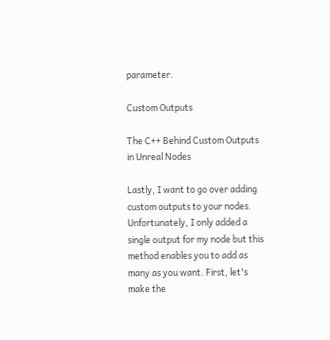parameter.

Custom Outputs

The C++ Behind Custom Outputs in Unreal Nodes

Lastly, I want to go over adding custom outputs to your nodes. Unfortunately, I only added a single output for my node but this method enables you to add as many as you want. First, let's make the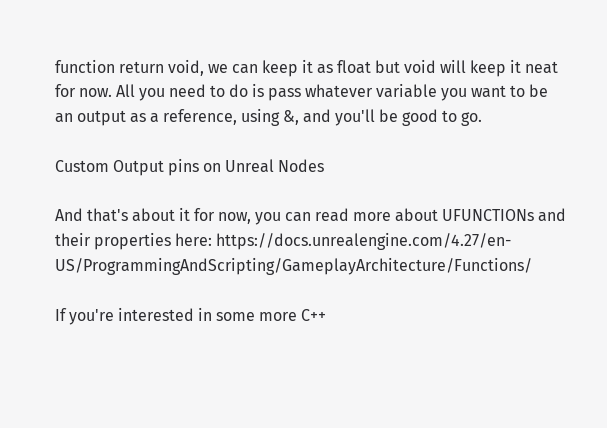function return void, we can keep it as float but void will keep it neat for now. All you need to do is pass whatever variable you want to be an output as a reference, using &, and you'll be good to go.

Custom Output pins on Unreal Nodes

And that's about it for now, you can read more about UFUNCTIONs and their properties here: https://docs.unrealengine.com/4.27/en-US/ProgrammingAndScripting/GameplayArchitecture/Functions/

If you're interested in some more C++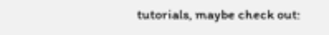tutorials, maybe check out: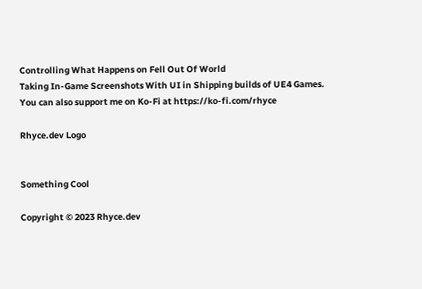Controlling What Happens on Fell Out Of World
Taking In-Game Screenshots With UI in Shipping builds of UE4 Games.
You can also support me on Ko-Fi at https://ko-fi.com/rhyce

Rhyce.dev Logo


Something Cool

Copyright © 2023 Rhyce.dev